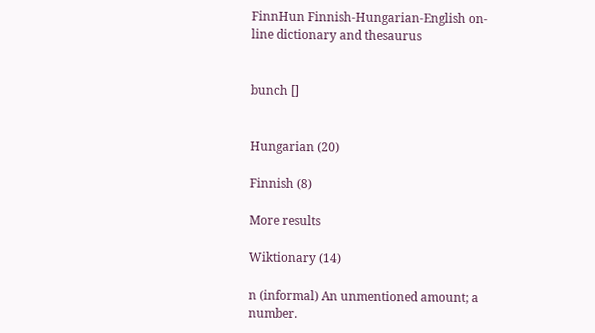FinnHun Finnish-Hungarian-English on-line dictionary and thesaurus


bunch []


Hungarian (20)

Finnish (8)

More results

Wiktionary (14)

n (informal) An unmentioned amount; a number.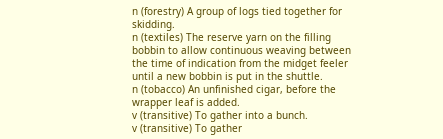n (forestry) A group of logs tied together for skidding.
n (textiles) The reserve yarn on the filling bobbin to allow continuous weaving between the time of indication from the midget feeler until a new bobbin is put in the shuttle.
n (tobacco) An unfinished cigar, before the wrapper leaf is added.
v (transitive) To gather into a bunch.
v (transitive) To gather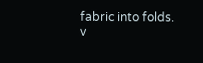fabric into folds.
v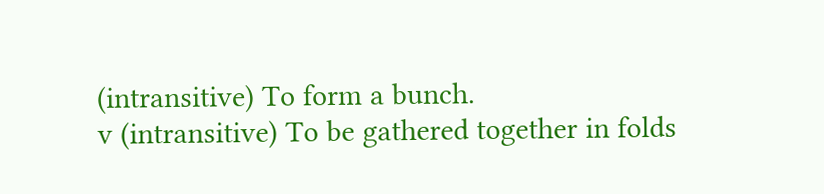(intransitive) To form a bunch.
v (intransitive) To be gathered together in folds